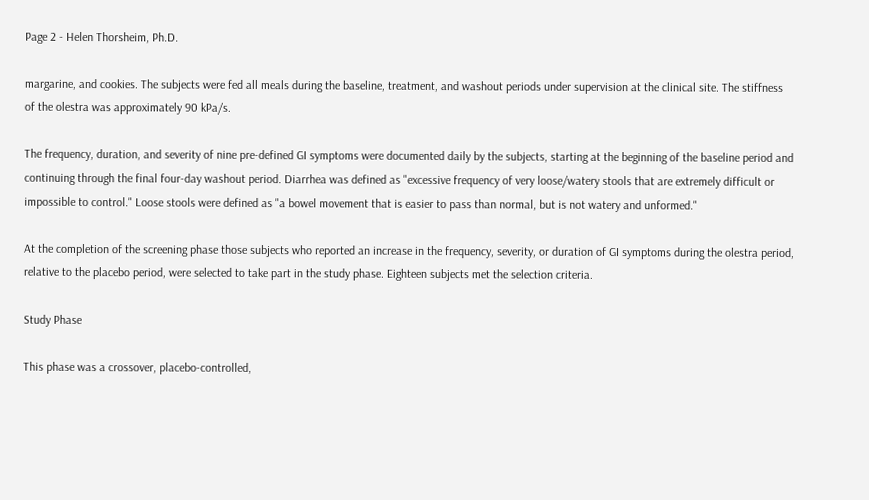Page 2 - Helen Thorsheim, Ph.D.

margarine, and cookies. The subjects were fed all meals during the baseline, treatment, and washout periods under supervision at the clinical site. The stiffness of the olestra was approximately 90 kPa/s.

The frequency, duration, and severity of nine pre-defined GI symptoms were documented daily by the subjects, starting at the beginning of the baseline period and continuing through the final four-day washout period. Diarrhea was defined as "excessive frequency of very loose/watery stools that are extremely difficult or impossible to control." Loose stools were defined as "a bowel movement that is easier to pass than normal, but is not watery and unformed."

At the completion of the screening phase those subjects who reported an increase in the frequency, severity, or duration of GI symptoms during the olestra period, relative to the placebo period, were selected to take part in the study phase. Eighteen subjects met the selection criteria.

Study Phase

This phase was a crossover, placebo-controlled,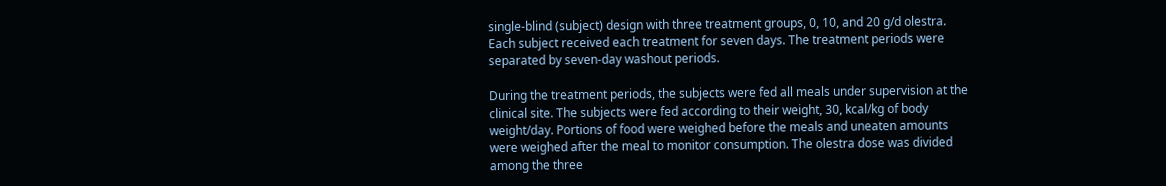single-blind (subject) design with three treatment groups, 0, 10, and 20 g/d olestra. Each subject received each treatment for seven days. The treatment periods were separated by seven-day washout periods.

During the treatment periods, the subjects were fed all meals under supervision at the clinical site. The subjects were fed according to their weight, 30, kcal/kg of body weight/day. Portions of food were weighed before the meals and uneaten amounts were weighed after the meal to monitor consumption. The olestra dose was divided among the three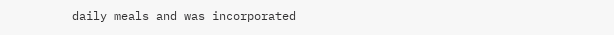daily meals and was incorporated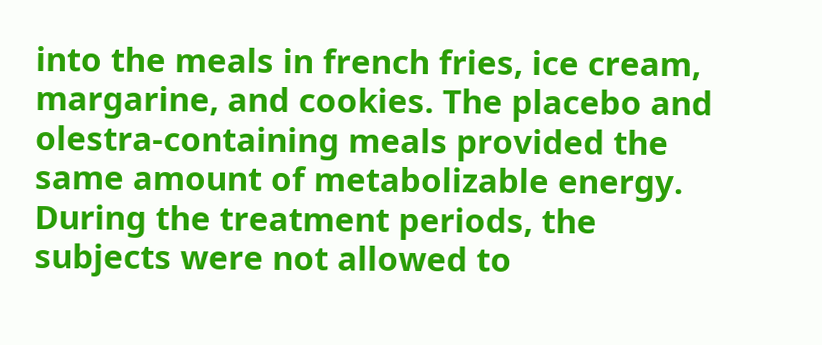into the meals in french fries, ice cream, margarine, and cookies. The placebo and olestra-containing meals provided the same amount of metabolizable energy. During the treatment periods, the subjects were not allowed to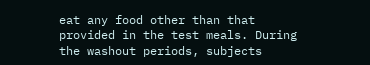eat any food other than that provided in the test meals. During the washout periods, subjects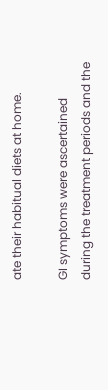ate their habitual diets at home.

GI symptoms were ascertained during the treatment periods and the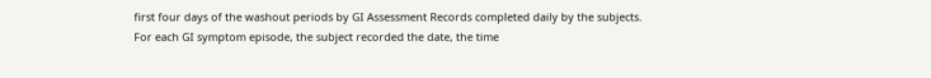first four days of the washout periods by GI Assessment Records completed daily by the subjects. For each GI symptom episode, the subject recorded the date, the time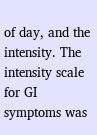of day, and the intensity. The intensity scale for GI symptoms was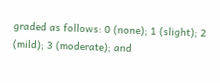graded as follows: 0 (none); 1 (slight); 2 (mild); 3 (moderate); and